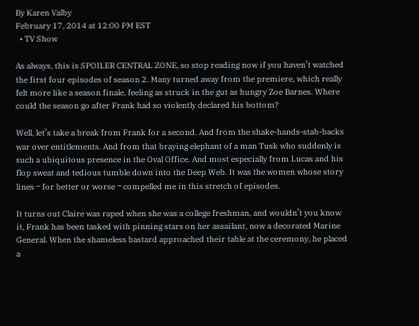By Karen Valby
February 17, 2014 at 12:00 PM EST
  • TV Show

As always, this is SPOILER CENTRAL ZONE, so stop reading now if you haven’t watched the first four episodes of season 2. Many turned away from the premiere, which really felt more like a season finale, feeling as struck in the gut as hungry Zoe Barnes. Where could the season go after Frank had so violently declared his bottom?

Well, let’s take a break from Frank for a second. And from the shake-hands-stab-backs war over entitlements. And from that braying elephant of a man Tusk who suddenly is such a ubiquitous presence in the Oval Office. And most especially from Lucas and his flop sweat and tedious tumble down into the Deep Web. It was the women whose story lines ‒ for better or worse ‒ compelled me in this stretch of episodes.

It turns out Claire was raped when she was a college freshman, and wouldn’t you know it, Frank has been tasked with pinning stars on her assailant, now a decorated Marine General. When the shameless bastard approached their table at the ceremony, he placed a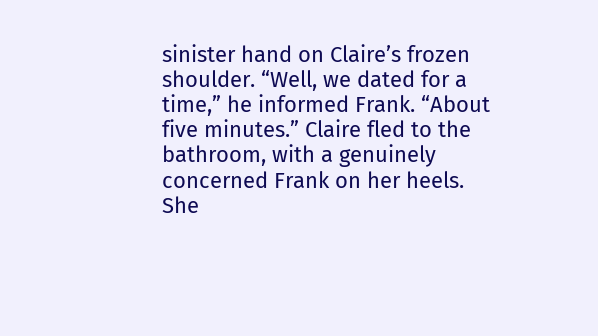sinister hand on Claire’s frozen shoulder. “Well, we dated for a time,” he informed Frank. “About five minutes.” Claire fled to the bathroom, with a genuinely concerned Frank on her heels. She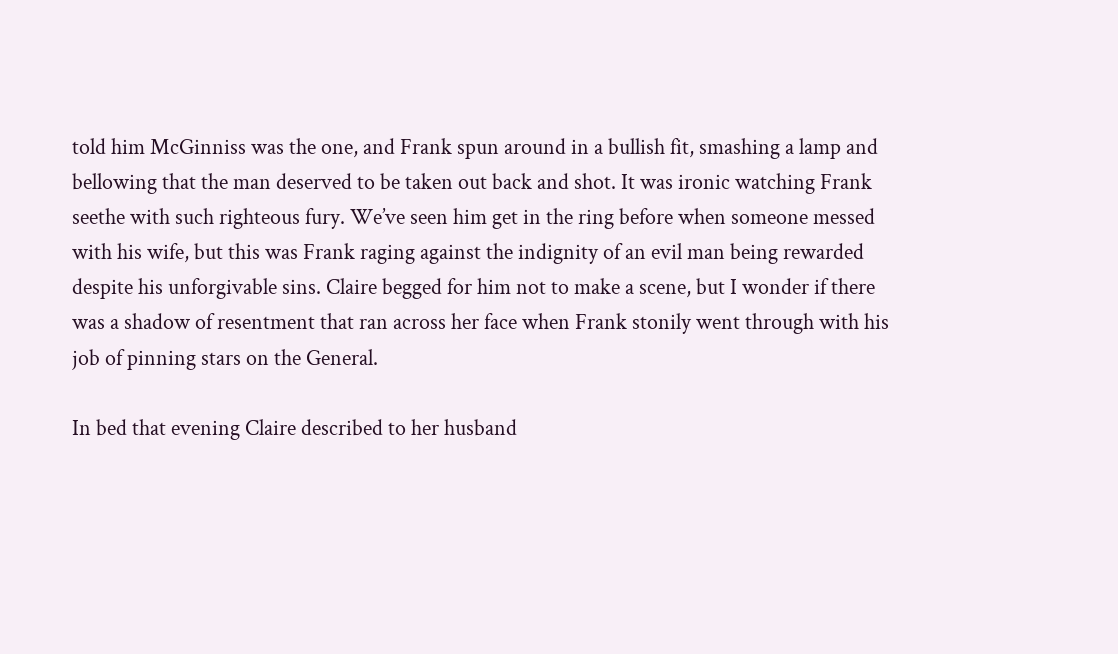told him McGinniss was the one, and Frank spun around in a bullish fit, smashing a lamp and bellowing that the man deserved to be taken out back and shot. It was ironic watching Frank seethe with such righteous fury. We’ve seen him get in the ring before when someone messed with his wife, but this was Frank raging against the indignity of an evil man being rewarded despite his unforgivable sins. Claire begged for him not to make a scene, but I wonder if there was a shadow of resentment that ran across her face when Frank stonily went through with his job of pinning stars on the General.

In bed that evening Claire described to her husband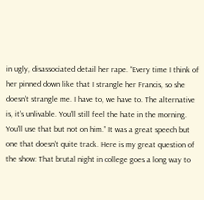in ugly, disassociated detail her rape. “Every time I think of her pinned down like that I strangle her Francis, so she doesn’t strangle me. I have to, we have to. The alternative is, it’s unlivable. You’ll still feel the hate in the morning. You’ll use that but not on him.” It was a great speech but one that doesn’t quite track. Here is my great question of the show: That brutal night in college goes a long way to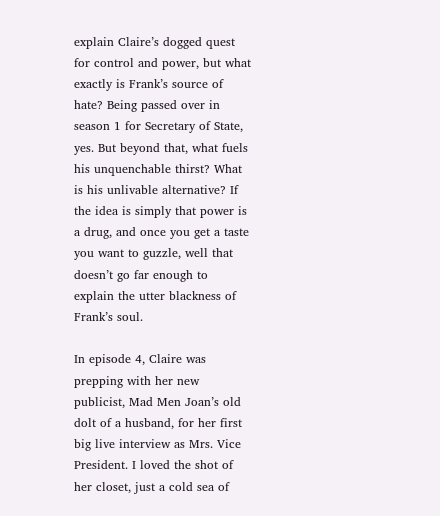explain Claire’s dogged quest for control and power, but what exactly is Frank’s source of hate? Being passed over in season 1 for Secretary of State, yes. But beyond that, what fuels his unquenchable thirst? What is his unlivable alternative? If the idea is simply that power is a drug, and once you get a taste you want to guzzle, well that doesn’t go far enough to explain the utter blackness of Frank’s soul.

In episode 4, Claire was prepping with her new publicist, Mad Men Joan’s old dolt of a husband, for her first big live interview as Mrs. Vice President. I loved the shot of her closet, just a cold sea of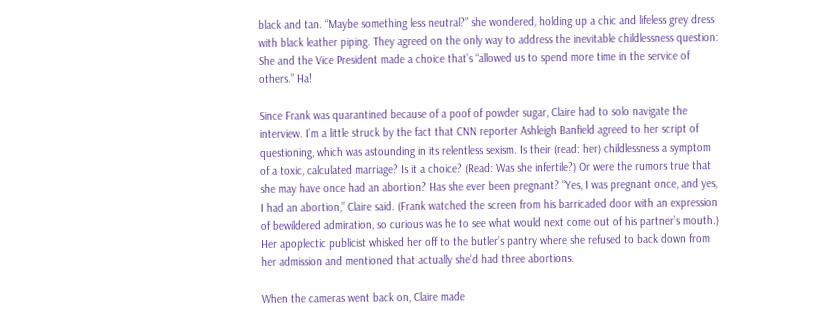black and tan. “Maybe something less neutral?” she wondered, holding up a chic and lifeless grey dress with black leather piping. They agreed on the only way to address the inevitable childlessness question: She and the Vice President made a choice that’s “allowed us to spend more time in the service of others.” Ha!

Since Frank was quarantined because of a poof of powder sugar, Claire had to solo navigate the interview. I’m a little struck by the fact that CNN reporter Ashleigh Banfield agreed to her script of questioning, which was astounding in its relentless sexism. Is their (read: her) childlessness a symptom of a toxic, calculated marriage? Is it a choice? (Read: Was she infertile?) Or were the rumors true that she may have once had an abortion? Has she ever been pregnant? “Yes, I was pregnant once, and yes, I had an abortion,” Claire said. (Frank watched the screen from his barricaded door with an expression of bewildered admiration, so curious was he to see what would next come out of his partner’s mouth.) Her apoplectic publicist whisked her off to the butler’s pantry where she refused to back down from her admission and mentioned that actually she’d had three abortions.

When the cameras went back on, Claire made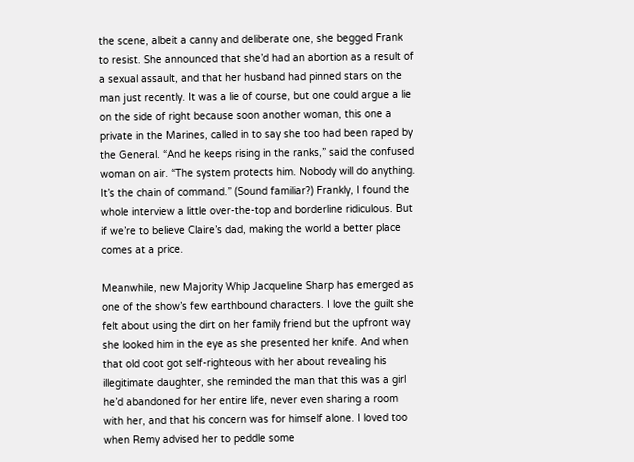the scene, albeit a canny and deliberate one, she begged Frank to resist. She announced that she’d had an abortion as a result of a sexual assault, and that her husband had pinned stars on the man just recently. It was a lie of course, but one could argue a lie on the side of right because soon another woman, this one a private in the Marines, called in to say she too had been raped by the General. “And he keeps rising in the ranks,” said the confused woman on air. “The system protects him. Nobody will do anything. It’s the chain of command.” (Sound familiar?) Frankly, I found the whole interview a little over-the-top and borderline ridiculous. But if we’re to believe Claire’s dad, making the world a better place comes at a price.

Meanwhile, new Majority Whip Jacqueline Sharp has emerged as one of the show’s few earthbound characters. I love the guilt she felt about using the dirt on her family friend but the upfront way she looked him in the eye as she presented her knife. And when that old coot got self-righteous with her about revealing his illegitimate daughter, she reminded the man that this was a girl he’d abandoned for her entire life, never even sharing a room with her, and that his concern was for himself alone. I loved too when Remy advised her to peddle some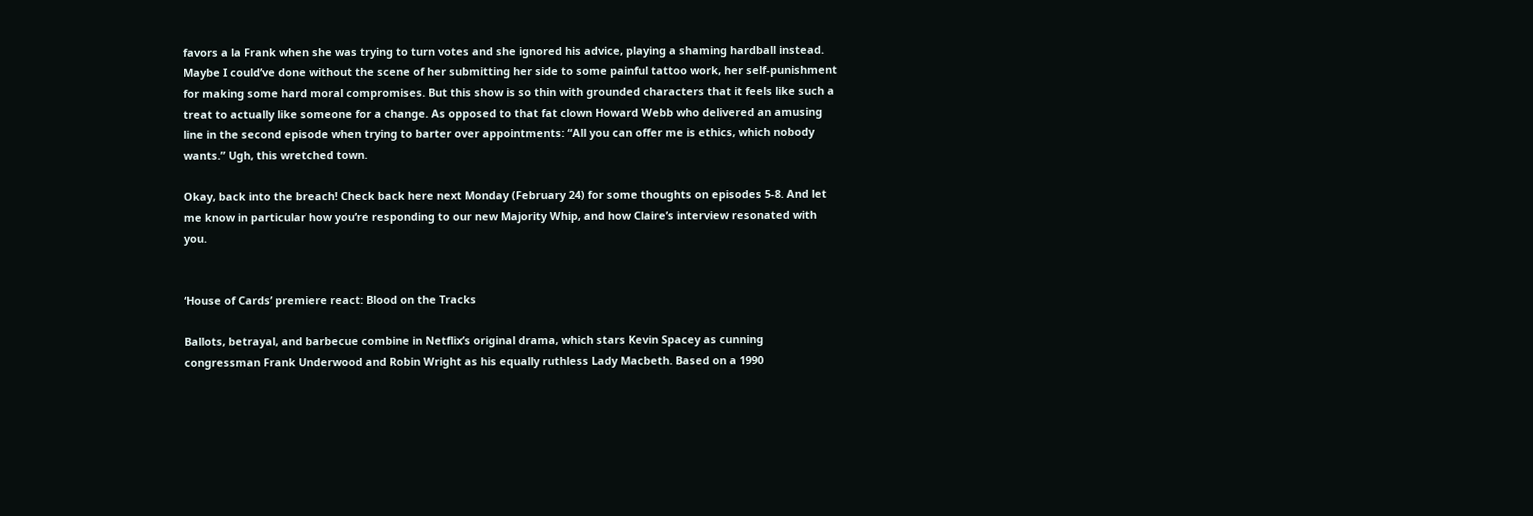favors a la Frank when she was trying to turn votes and she ignored his advice, playing a shaming hardball instead. Maybe I could’ve done without the scene of her submitting her side to some painful tattoo work, her self-punishment for making some hard moral compromises. But this show is so thin with grounded characters that it feels like such a treat to actually like someone for a change. As opposed to that fat clown Howard Webb who delivered an amusing line in the second episode when trying to barter over appointments: “All you can offer me is ethics, which nobody wants.” Ugh, this wretched town.

Okay, back into the breach! Check back here next Monday (February 24) for some thoughts on episodes 5-8. And let me know in particular how you’re responding to our new Majority Whip, and how Claire’s interview resonated with you.


‘House of Cards’ premiere react: Blood on the Tracks

Ballots, betrayal, and barbecue combine in Netflix’s original drama, which stars Kevin Spacey as cunning congressman Frank Underwood and Robin Wright as his equally ruthless Lady Macbeth. Based on a 1990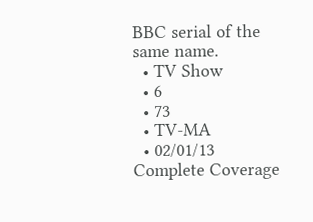BBC serial of the same name.
  • TV Show
  • 6
  • 73
  • TV-MA
  • 02/01/13
Complete Coverage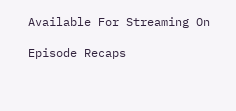Available For Streaming On

Episode Recaps